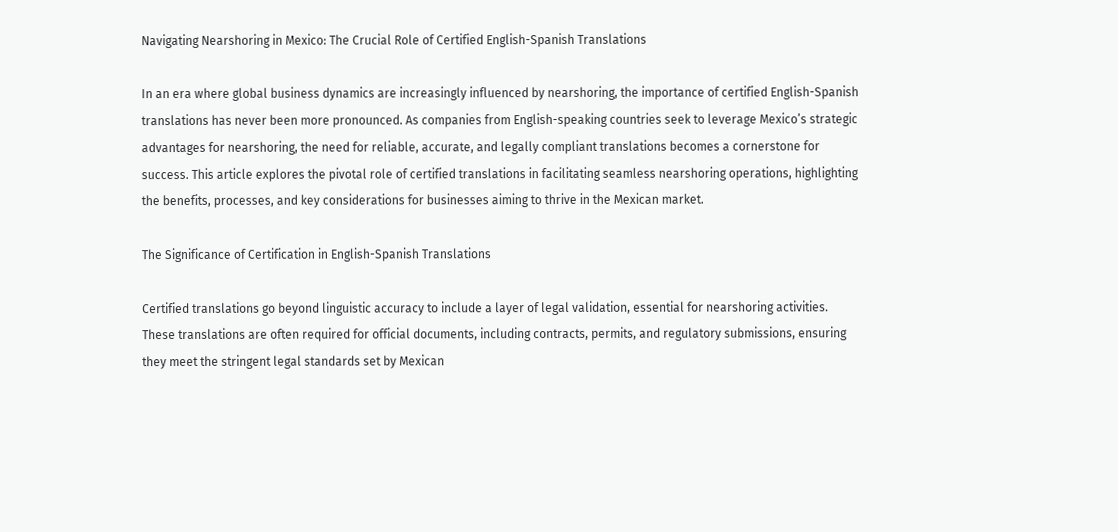Navigating Nearshoring in Mexico: The Crucial Role of Certified English-Spanish Translations

In an era where global business dynamics are increasingly influenced by nearshoring, the importance of certified English-Spanish translations has never been more pronounced. As companies from English-speaking countries seek to leverage Mexico’s strategic advantages for nearshoring, the need for reliable, accurate, and legally compliant translations becomes a cornerstone for success. This article explores the pivotal role of certified translations in facilitating seamless nearshoring operations, highlighting the benefits, processes, and key considerations for businesses aiming to thrive in the Mexican market.

The Significance of Certification in English-Spanish Translations

Certified translations go beyond linguistic accuracy to include a layer of legal validation, essential for nearshoring activities. These translations are often required for official documents, including contracts, permits, and regulatory submissions, ensuring they meet the stringent legal standards set by Mexican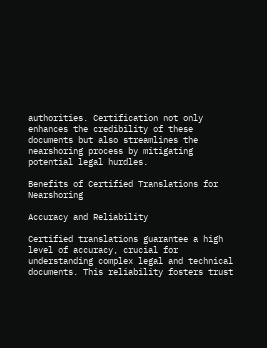authorities. Certification not only enhances the credibility of these documents but also streamlines the nearshoring process by mitigating potential legal hurdles.

Benefits of Certified Translations for Nearshoring

Accuracy and Reliability

Certified translations guarantee a high level of accuracy, crucial for understanding complex legal and technical documents. This reliability fosters trust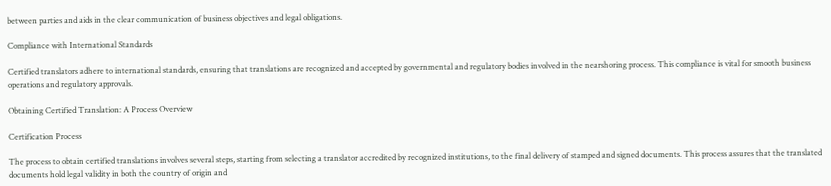between parties and aids in the clear communication of business objectives and legal obligations.

Compliance with International Standards

Certified translators adhere to international standards, ensuring that translations are recognized and accepted by governmental and regulatory bodies involved in the nearshoring process. This compliance is vital for smooth business operations and regulatory approvals.

Obtaining Certified Translation: A Process Overview

Certification Process

The process to obtain certified translations involves several steps, starting from selecting a translator accredited by recognized institutions, to the final delivery of stamped and signed documents. This process assures that the translated documents hold legal validity in both the country of origin and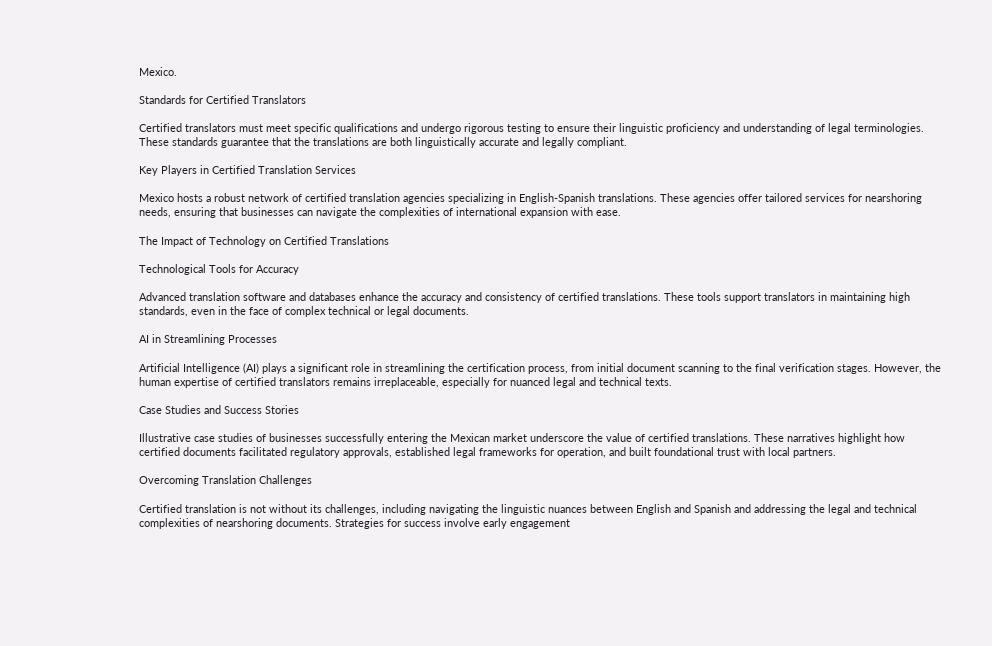Mexico.

Standards for Certified Translators

Certified translators must meet specific qualifications and undergo rigorous testing to ensure their linguistic proficiency and understanding of legal terminologies. These standards guarantee that the translations are both linguistically accurate and legally compliant.

Key Players in Certified Translation Services

Mexico hosts a robust network of certified translation agencies specializing in English-Spanish translations. These agencies offer tailored services for nearshoring needs, ensuring that businesses can navigate the complexities of international expansion with ease.

The Impact of Technology on Certified Translations

Technological Tools for Accuracy

Advanced translation software and databases enhance the accuracy and consistency of certified translations. These tools support translators in maintaining high standards, even in the face of complex technical or legal documents.

AI in Streamlining Processes

Artificial Intelligence (AI) plays a significant role in streamlining the certification process, from initial document scanning to the final verification stages. However, the human expertise of certified translators remains irreplaceable, especially for nuanced legal and technical texts.

Case Studies and Success Stories

Illustrative case studies of businesses successfully entering the Mexican market underscore the value of certified translations. These narratives highlight how certified documents facilitated regulatory approvals, established legal frameworks for operation, and built foundational trust with local partners.

Overcoming Translation Challenges

Certified translation is not without its challenges, including navigating the linguistic nuances between English and Spanish and addressing the legal and technical complexities of nearshoring documents. Strategies for success involve early engagement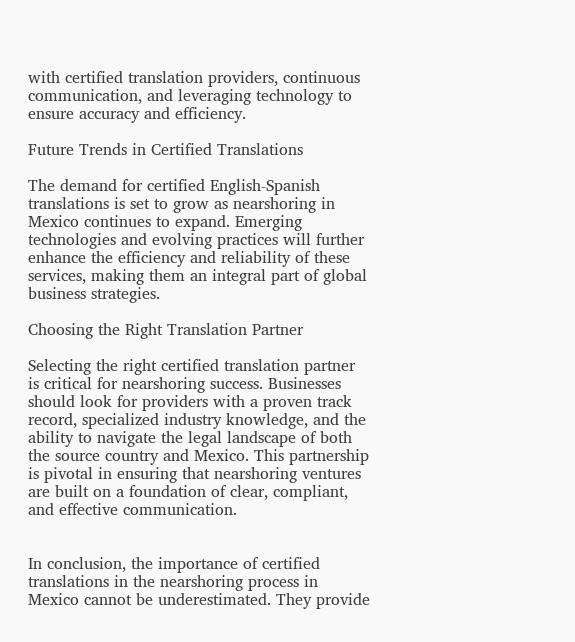with certified translation providers, continuous communication, and leveraging technology to ensure accuracy and efficiency.

Future Trends in Certified Translations

The demand for certified English-Spanish translations is set to grow as nearshoring in Mexico continues to expand. Emerging technologies and evolving practices will further enhance the efficiency and reliability of these services, making them an integral part of global business strategies.

Choosing the Right Translation Partner

Selecting the right certified translation partner is critical for nearshoring success. Businesses should look for providers with a proven track record, specialized industry knowledge, and the ability to navigate the legal landscape of both the source country and Mexico. This partnership is pivotal in ensuring that nearshoring ventures are built on a foundation of clear, compliant, and effective communication.


In conclusion, the importance of certified translations in the nearshoring process in Mexico cannot be underestimated. They provide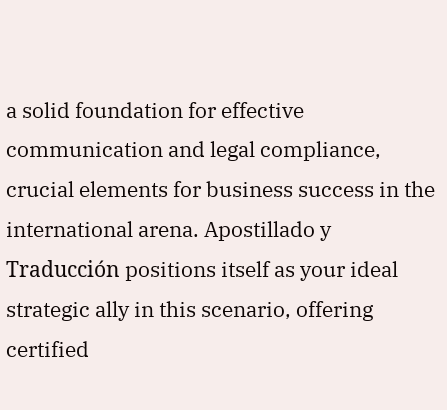a solid foundation for effective communication and legal compliance, crucial elements for business success in the international arena. Apostillado y Traducción positions itself as your ideal strategic ally in this scenario, offering certified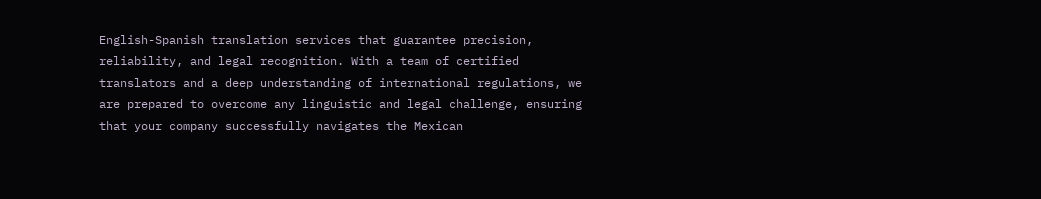English-Spanish translation services that guarantee precision, reliability, and legal recognition. With a team of certified translators and a deep understanding of international regulations, we are prepared to overcome any linguistic and legal challenge, ensuring that your company successfully navigates the Mexican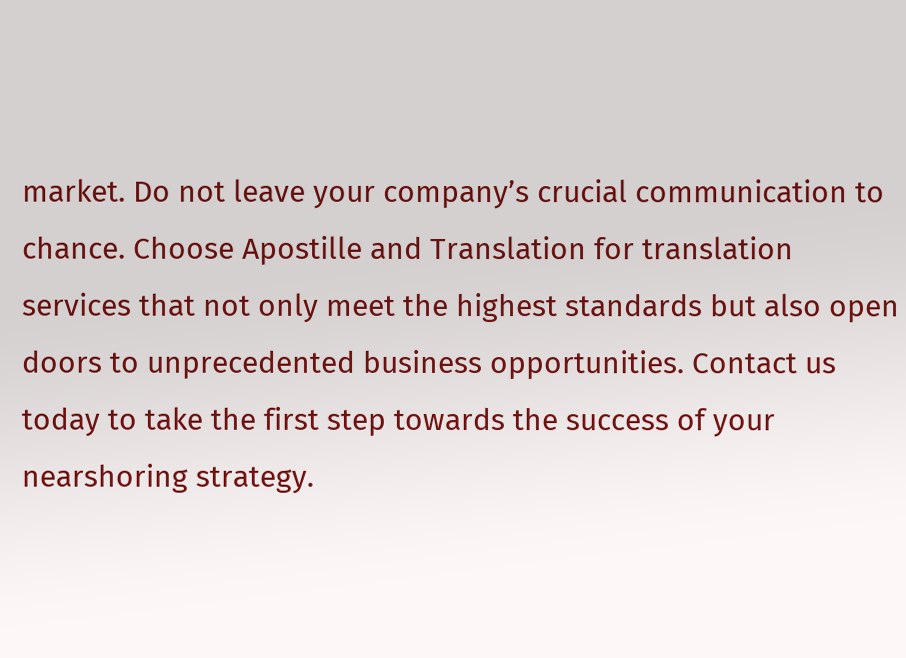market. Do not leave your company’s crucial communication to chance. Choose Apostille and Translation for translation services that not only meet the highest standards but also open doors to unprecedented business opportunities. Contact us today to take the first step towards the success of your nearshoring strategy.